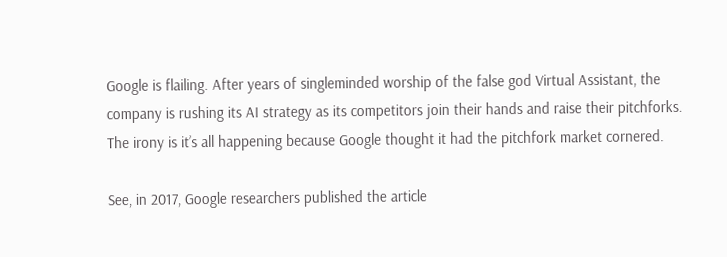Google is flailing. After years of singleminded worship of the false god Virtual Assistant, the company is rushing its AI strategy as its competitors join their hands and raise their pitchforks. The irony is it’s all happening because Google thought it had the pitchfork market cornered.

See, in 2017, Google researchers published the article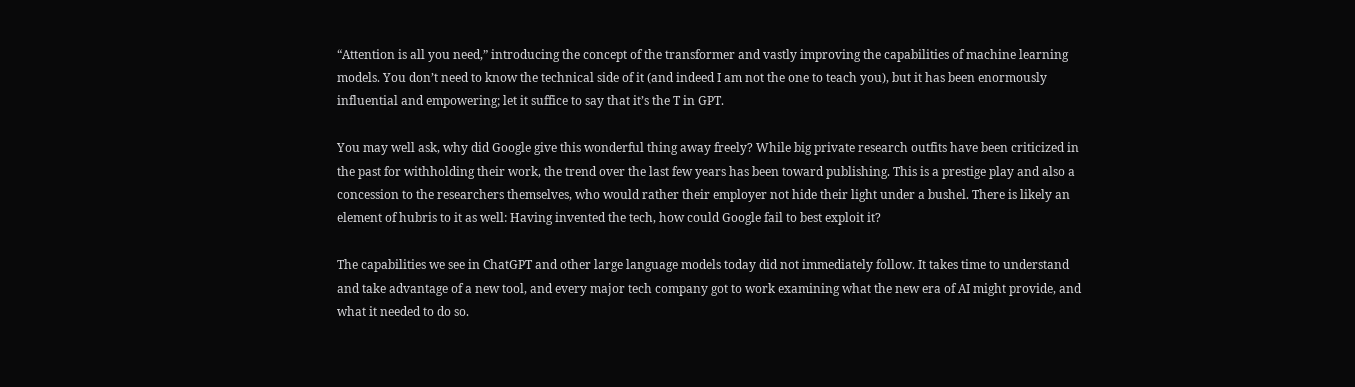“Attention is all you need,” introducing the concept of the transformer and vastly improving the capabilities of machine learning models. You don’t need to know the technical side of it (and indeed I am not the one to teach you), but it has been enormously influential and empowering; let it suffice to say that it’s the T in GPT.

You may well ask, why did Google give this wonderful thing away freely? While big private research outfits have been criticized in the past for withholding their work, the trend over the last few years has been toward publishing. This is a prestige play and also a concession to the researchers themselves, who would rather their employer not hide their light under a bushel. There is likely an element of hubris to it as well: Having invented the tech, how could Google fail to best exploit it?

The capabilities we see in ChatGPT and other large language models today did not immediately follow. It takes time to understand and take advantage of a new tool, and every major tech company got to work examining what the new era of AI might provide, and what it needed to do so.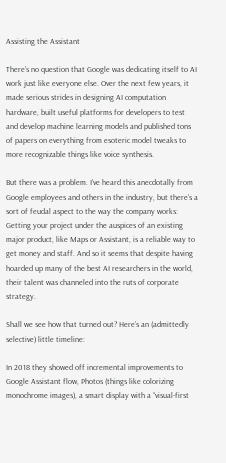Assisting the Assistant

There’s no question that Google was dedicating itself to AI work just like everyone else. Over the next few years, it made serious strides in designing AI computation hardware, built useful platforms for developers to test and develop machine learning models and published tons of papers on everything from esoteric model tweaks to more recognizable things like voice synthesis.

But there was a problem. I’ve heard this anecdotally from Google employees and others in the industry, but there’s a sort of feudal aspect to the way the company works: Getting your project under the auspices of an existing major product, like Maps or Assistant, is a reliable way to get money and staff. And so it seems that despite having hoarded up many of the best AI researchers in the world, their talent was channeled into the ruts of corporate strategy.

Shall we see how that turned out? Here’s an (admittedly selective) little timeline:

In 2018 they showed off incremental improvements to Google Assistant flow, Photos (things like colorizing monochrome images), a smart display with a “visual-first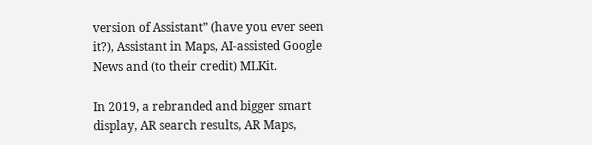version of Assistant” (have you ever seen it?), Assistant in Maps, AI-assisted Google News and (to their credit) MLKit.

In 2019, a rebranded and bigger smart display, AR search results, AR Maps,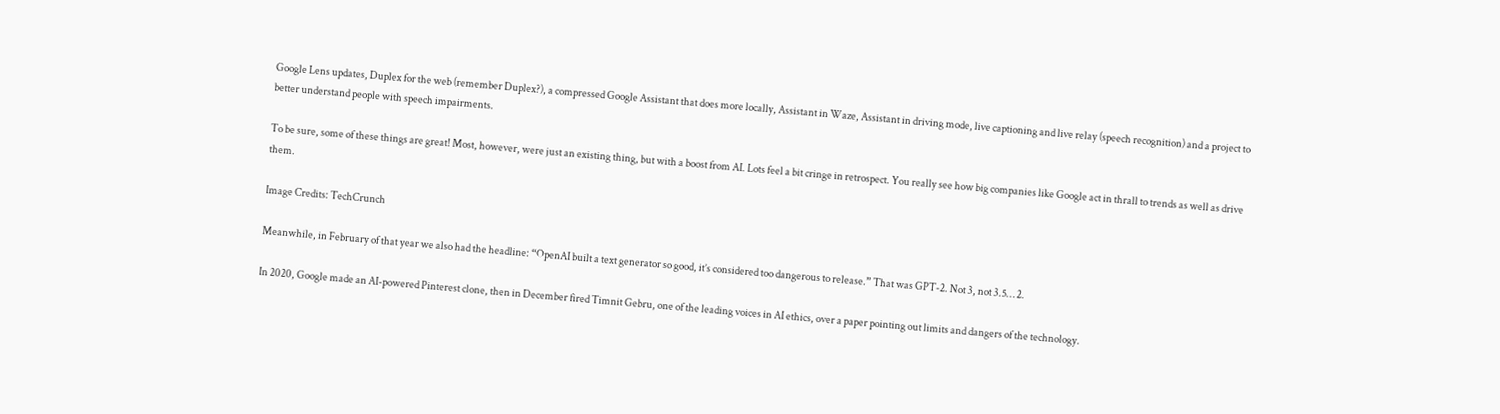Google Lens updates, Duplex for the web (remember Duplex?), a compressed Google Assistant that does more locally, Assistant in Waze, Assistant in driving mode, live captioning and live relay (speech recognition) and a project to better understand people with speech impairments.

To be sure, some of these things are great! Most, however, were just an existing thing, but with a boost from AI. Lots feel a bit cringe in retrospect. You really see how big companies like Google act in thrall to trends as well as drive them.

Image Credits: TechCrunch

Meanwhile, in February of that year we also had the headline: “OpenAI built a text generator so good, it’s considered too dangerous to release.” That was GPT-2. Not 3, not 3.5… 2.

In 2020, Google made an AI-powered Pinterest clone, then in December fired Timnit Gebru, one of the leading voices in AI ethics, over a paper pointing out limits and dangers of the technology.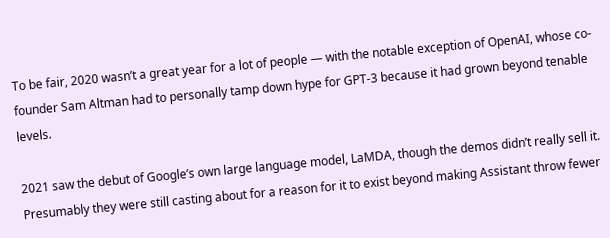To be fair, 2020 wasn’t a great year for a lot of people — with the notable exception of OpenAI, whose co-founder Sam Altman had to personally tamp down hype for GPT-3 because it had grown beyond tenable levels.

2021 saw the debut of Google’s own large language model, LaMDA, though the demos didn’t really sell it. Presumably they were still casting about for a reason for it to exist beyond making Assistant throw fewer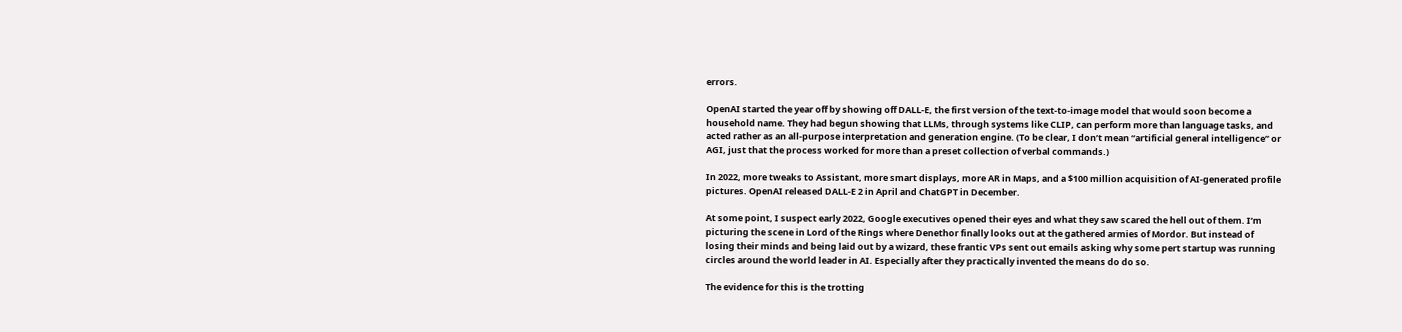errors.

OpenAI started the year off by showing off DALL-E, the first version of the text-to-image model that would soon become a household name. They had begun showing that LLMs, through systems like CLIP, can perform more than language tasks, and acted rather as an all-purpose interpretation and generation engine. (To be clear, I don’t mean “artificial general intelligence” or AGI, just that the process worked for more than a preset collection of verbal commands.)

In 2022, more tweaks to Assistant, more smart displays, more AR in Maps, and a $100 million acquisition of AI-generated profile pictures. OpenAI released DALL-E 2 in April and ChatGPT in December.

At some point, I suspect early 2022, Google executives opened their eyes and what they saw scared the hell out of them. I’m picturing the scene in Lord of the Rings where Denethor finally looks out at the gathered armies of Mordor. But instead of losing their minds and being laid out by a wizard, these frantic VPs sent out emails asking why some pert startup was running circles around the world leader in AI. Especially after they practically invented the means do do so.

The evidence for this is the trotting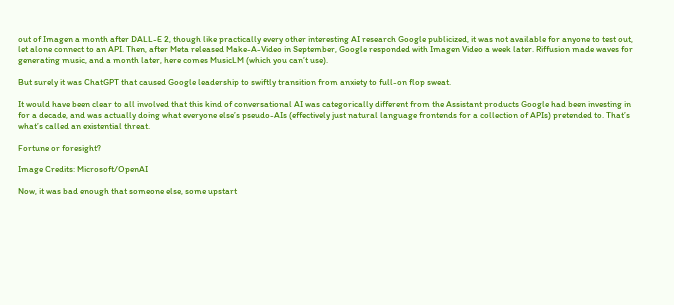out of Imagen a month after DALL-E 2, though like practically every other interesting AI research Google publicized, it was not available for anyone to test out, let alone connect to an API. Then, after Meta released Make-A-Video in September, Google responded with Imagen Video a week later. Riffusion made waves for generating music, and a month later, here comes MusicLM (which you can’t use).

But surely it was ChatGPT that caused Google leadership to swiftly transition from anxiety to full-on flop sweat.

It would have been clear to all involved that this kind of conversational AI was categorically different from the Assistant products Google had been investing in for a decade, and was actually doing what everyone else’s pseudo-AIs (effectively just natural language frontends for a collection of APIs) pretended to. That’s what’s called an existential threat.

Fortune or foresight?

Image Credits: Microsoft/OpenAI

Now, it was bad enough that someone else, some upstart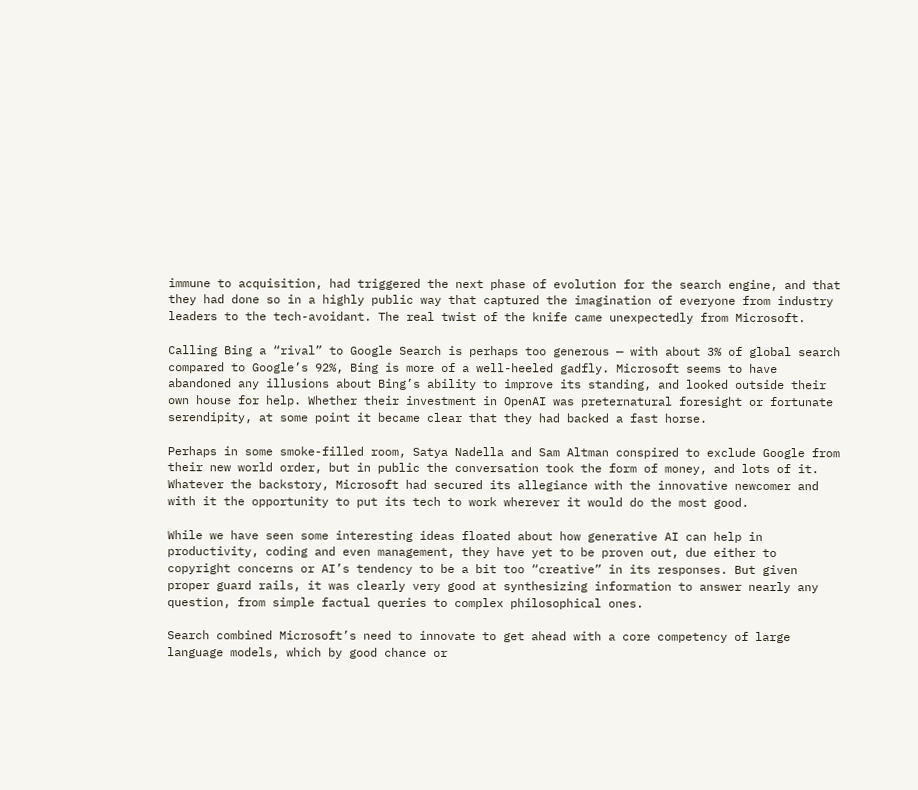immune to acquisition, had triggered the next phase of evolution for the search engine, and that they had done so in a highly public way that captured the imagination of everyone from industry leaders to the tech-avoidant. The real twist of the knife came unexpectedly from Microsoft.

Calling Bing a “rival” to Google Search is perhaps too generous — with about 3% of global search compared to Google’s 92%, Bing is more of a well-heeled gadfly. Microsoft seems to have abandoned any illusions about Bing’s ability to improve its standing, and looked outside their own house for help. Whether their investment in OpenAI was preternatural foresight or fortunate serendipity, at some point it became clear that they had backed a fast horse.

Perhaps in some smoke-filled room, Satya Nadella and Sam Altman conspired to exclude Google from their new world order, but in public the conversation took the form of money, and lots of it. Whatever the backstory, Microsoft had secured its allegiance with the innovative newcomer and with it the opportunity to put its tech to work wherever it would do the most good.

While we have seen some interesting ideas floated about how generative AI can help in productivity, coding and even management, they have yet to be proven out, due either to copyright concerns or AI’s tendency to be a bit too “creative” in its responses. But given proper guard rails, it was clearly very good at synthesizing information to answer nearly any question, from simple factual queries to complex philosophical ones.

Search combined Microsoft’s need to innovate to get ahead with a core competency of large language models, which by good chance or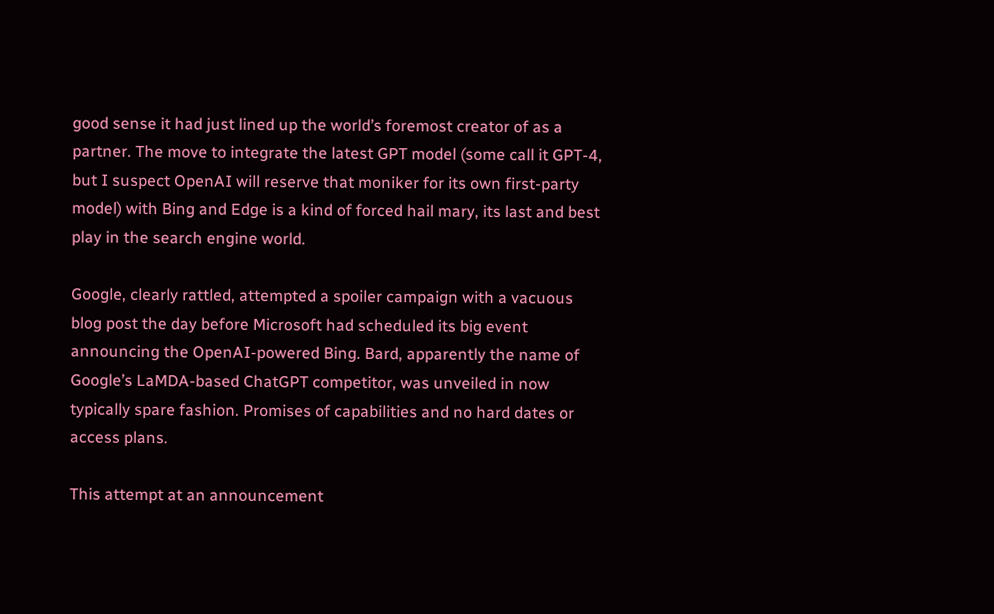good sense it had just lined up the world’s foremost creator of as a partner. The move to integrate the latest GPT model (some call it GPT-4, but I suspect OpenAI will reserve that moniker for its own first-party model) with Bing and Edge is a kind of forced hail mary, its last and best play in the search engine world.

Google, clearly rattled, attempted a spoiler campaign with a vacuous blog post the day before Microsoft had scheduled its big event announcing the OpenAI-powered Bing. Bard, apparently the name of Google’s LaMDA-based ChatGPT competitor, was unveiled in now typically spare fashion. Promises of capabilities and no hard dates or access plans.

This attempt at an announcement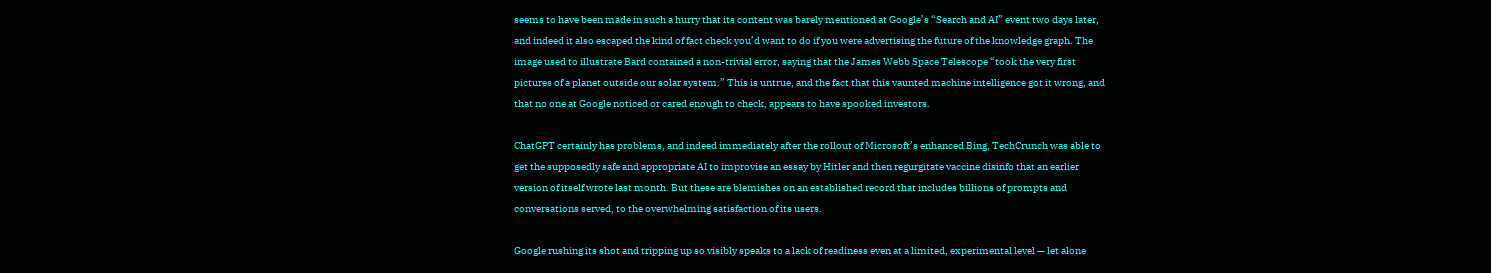seems to have been made in such a hurry that its content was barely mentioned at Google’s “Search and AI” event two days later, and indeed it also escaped the kind of fact check you’d want to do if you were advertising the future of the knowledge graph. The image used to illustrate Bard contained a non-trivial error, saying that the James Webb Space Telescope “took the very first pictures of a planet outside our solar system.” This is untrue, and the fact that this vaunted machine intelligence got it wrong, and that no one at Google noticed or cared enough to check, appears to have spooked investors.

ChatGPT certainly has problems, and indeed immediately after the rollout of Microsoft’s enhanced Bing, TechCrunch was able to get the supposedly safe and appropriate AI to improvise an essay by Hitler and then regurgitate vaccine disinfo that an earlier version of itself wrote last month. But these are blemishes on an established record that includes billions of prompts and conversations served, to the overwhelming satisfaction of its users.

Google rushing its shot and tripping up so visibly speaks to a lack of readiness even at a limited, experimental level — let alone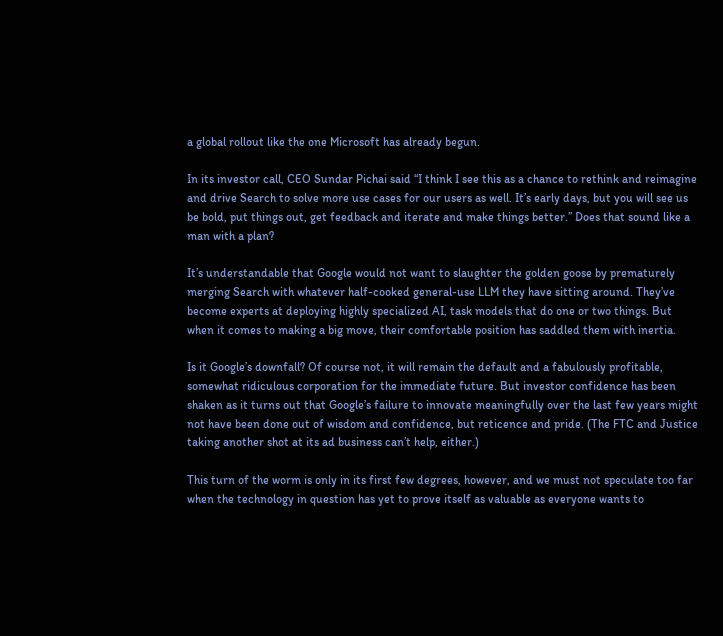a global rollout like the one Microsoft has already begun.

In its investor call, CEO Sundar Pichai said “I think I see this as a chance to rethink and reimagine and drive Search to solve more use cases for our users as well. It’s early days, but you will see us be bold, put things out, get feedback and iterate and make things better.” Does that sound like a man with a plan?

It’s understandable that Google would not want to slaughter the golden goose by prematurely merging Search with whatever half-cooked general-use LLM they have sitting around. They’ve become experts at deploying highly specialized AI, task models that do one or two things. But when it comes to making a big move, their comfortable position has saddled them with inertia.

Is it Google’s downfall? Of course not, it will remain the default and a fabulously profitable, somewhat ridiculous corporation for the immediate future. But investor confidence has been shaken as it turns out that Google’s failure to innovate meaningfully over the last few years might not have been done out of wisdom and confidence, but reticence and pride. (The FTC and Justice taking another shot at its ad business can’t help, either.)

This turn of the worm is only in its first few degrees, however, and we must not speculate too far when the technology in question has yet to prove itself as valuable as everyone wants to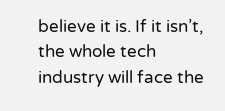believe it is. If it isn’t, the whole tech industry will face the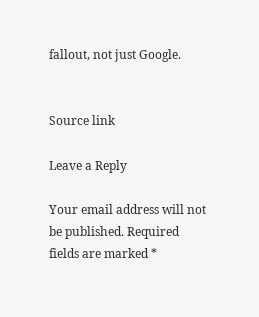fallout, not just Google.


Source link

Leave a Reply

Your email address will not be published. Required fields are marked *